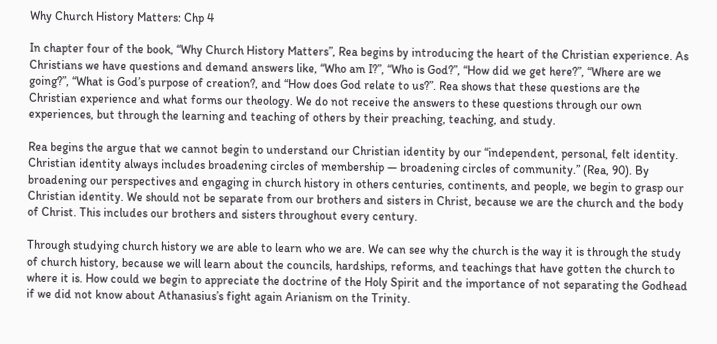Why Church History Matters: Chp 4

In chapter four of the book, “Why Church History Matters”, Rea begins by introducing the heart of the Christian experience. As Christians we have questions and demand answers like, “Who am I?”, “Who is God?”, “How did we get here?”, “Where are we going?”, “What is God’s purpose of creation?, and “How does God relate to us?”. Rea shows that these questions are the Christian experience and what forms our theology. We do not receive the answers to these questions through our own experiences, but through the learning and teaching of others by their preaching, teaching, and study.

Rea begins the argue that we cannot begin to understand our Christian identity by our “independent, personal, felt identity. Christian identity always includes broadening circles of membership — broadening circles of community.” (Rea, 90). By broadening our perspectives and engaging in church history in others centuries, continents, and people, we begin to grasp our Christian identity. We should not be separate from our brothers and sisters in Christ, because we are the church and the body of Christ. This includes our brothers and sisters throughout every century.

Through studying church history we are able to learn who we are. We can see why the church is the way it is through the study of church history, because we will learn about the councils, hardships, reforms, and teachings that have gotten the church to where it is. How could we begin to appreciate the doctrine of the Holy Spirit and the importance of not separating the Godhead if we did not know about Athanasius’s fight again Arianism on the Trinity.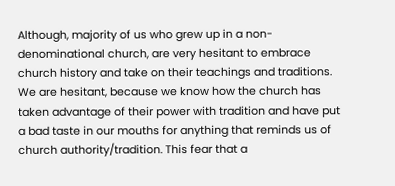Although, majority of us who grew up in a non-denominational church, are very hesitant to embrace church history and take on their teachings and traditions. We are hesitant, because we know how the church has taken advantage of their power with tradition and have put a bad taste in our mouths for anything that reminds us of church authority/tradition. This fear that a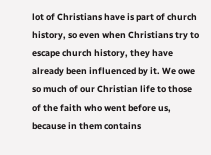lot of Christians have is part of church history, so even when Christians try to escape church history, they have already been influenced by it. We owe so much of our Christian life to those of the faith who went before us, because in them contains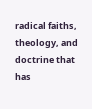radical faiths, theology, and doctrine that has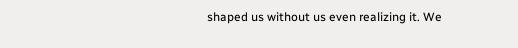shaped us without us even realizing it. We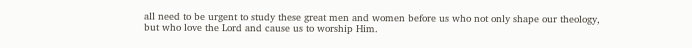all need to be urgent to study these great men and women before us who not only shape our theology, but who love the Lord and cause us to worship Him.